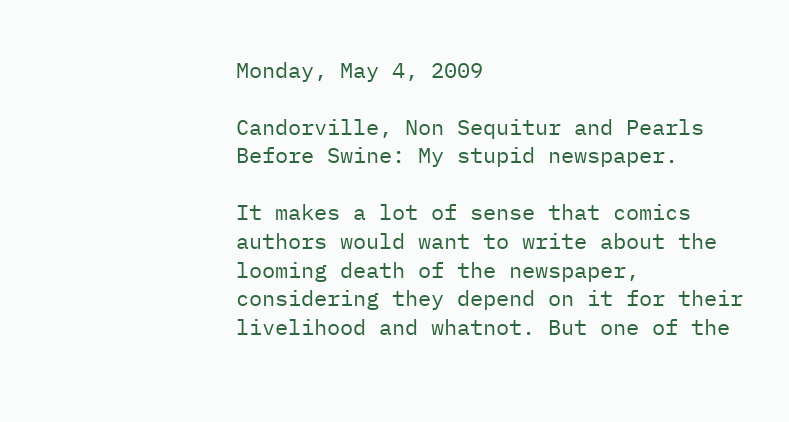Monday, May 4, 2009

Candorville, Non Sequitur and Pearls Before Swine: My stupid newspaper.

It makes a lot of sense that comics authors would want to write about the looming death of the newspaper, considering they depend on it for their livelihood and whatnot. But one of the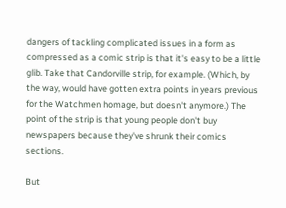dangers of tackling complicated issues in a form as compressed as a comic strip is that it's easy to be a little glib. Take that Candorville strip, for example. (Which, by the way, would have gotten extra points in years previous for the Watchmen homage, but doesn't anymore.) The point of the strip is that young people don't buy newspapers because they've shrunk their comics sections.

But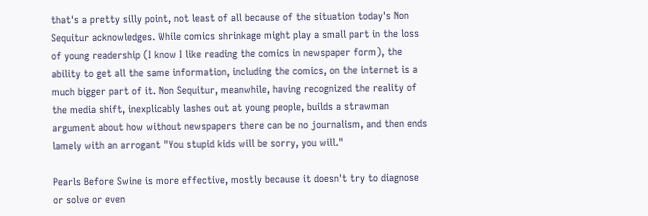that's a pretty silly point, not least of all because of the situation today's Non Sequitur acknowledges. While comics shrinkage might play a small part in the loss of young readership (I know I like reading the comics in newspaper form), the ability to get all the same information, including the comics, on the internet is a much bigger part of it. Non Sequitur, meanwhile, having recognized the reality of the media shift, inexplicably lashes out at young people, builds a strawman argument about how without newspapers there can be no journalism, and then ends lamely with an arrogant "You stupid kids will be sorry, you will."

Pearls Before Swine is more effective, mostly because it doesn't try to diagnose or solve or even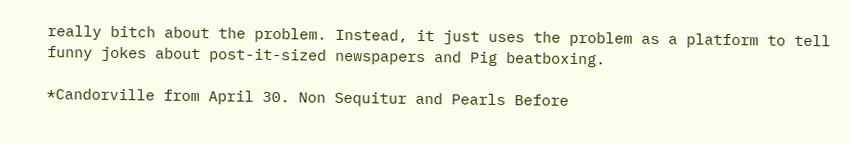really bitch about the problem. Instead, it just uses the problem as a platform to tell funny jokes about post-it-sized newspapers and Pig beatboxing.

*Candorville from April 30. Non Sequitur and Pearls Before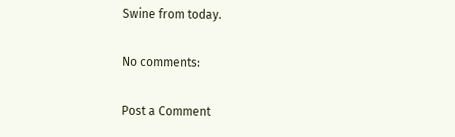Swine from today.

No comments:

Post a Comment